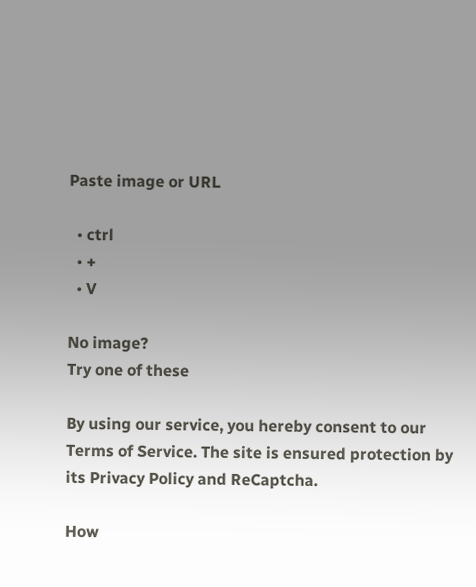Paste image or URL

  • ctrl
  • +
  • V

No image?
Try one of these

By using our service, you hereby consent to our Terms of Service. The site is ensured protection by its Privacy Policy and ReCaptcha.

How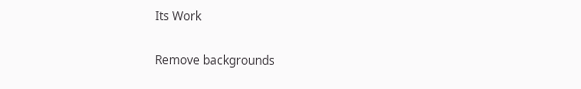Its Work

Remove backgrounds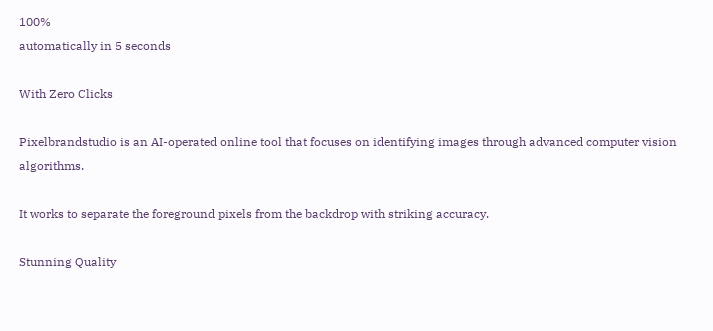100%
automatically in 5 seconds

With Zero Clicks

Pixelbrandstudio is an AI-operated online tool that focuses on identifying images through advanced computer vision algorithms.

It works to separate the foreground pixels from the backdrop with striking accuracy.

Stunning Quality